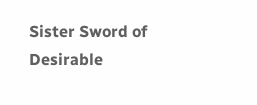Sister Sword of Desirable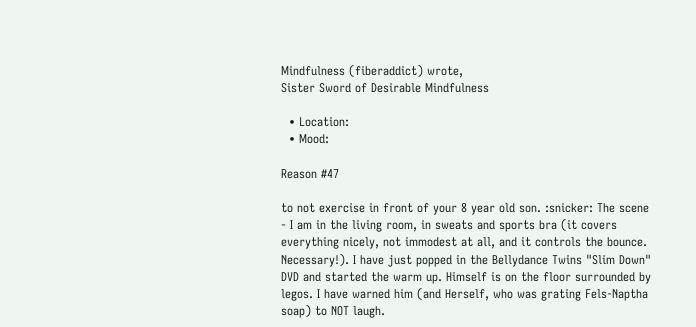Mindfulness (fiberaddict) wrote,
Sister Sword of Desirable Mindfulness

  • Location:
  • Mood:

Reason #47

to not exercise in front of your 8 year old son. :snicker: The scene - I am in the living room, in sweats and sports bra (it covers everything nicely, not immodest at all, and it controls the bounce. Necessary!). I have just popped in the Bellydance Twins "Slim Down" DVD and started the warm up. Himself is on the floor surrounded by legos. I have warned him (and Herself, who was grating Fels-Naptha soap) to NOT laugh.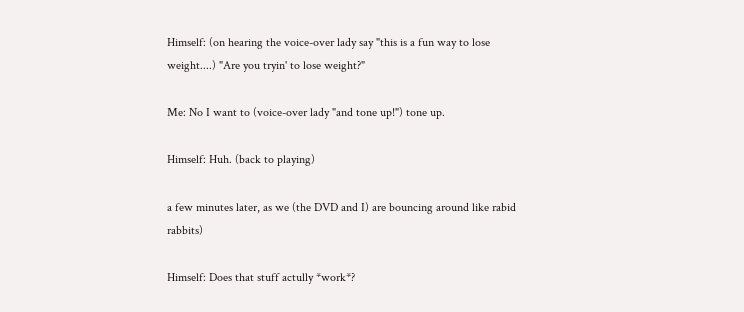Himself: (on hearing the voice-over lady say "this is a fun way to lose weight....) "Are you tryin' to lose weight?"

Me: No I want to (voice-over lady "and tone up!") tone up.

Himself: Huh. (back to playing)

a few minutes later, as we (the DVD and I) are bouncing around like rabid rabbits)

Himself: Does that stuff actully *work*?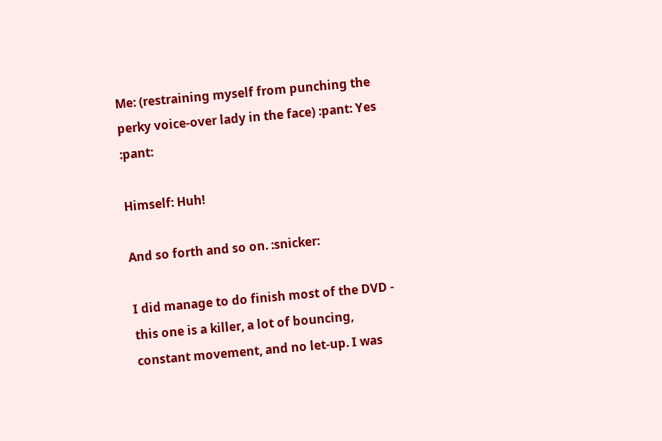Me: (restraining myself from punching the perky voice-over lady in the face) :pant: Yes :pant:

Himself: Huh!

And so forth and so on. :snicker:

I did manage to do finish most of the DVD - this one is a killer, a lot of bouncing, constant movement, and no let-up. I was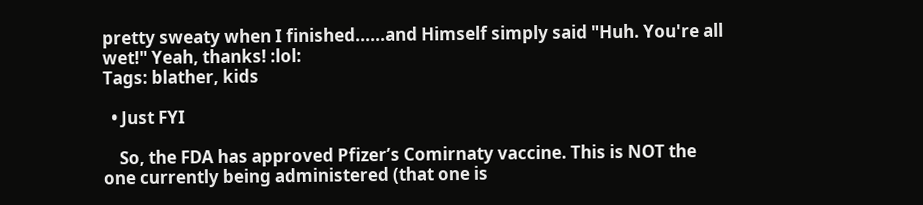pretty sweaty when I finished......and Himself simply said "Huh. You're all wet!" Yeah, thanks! :lol:
Tags: blather, kids

  • Just FYI

    So, the FDA has approved Pfizer’s Comirnaty vaccine. This is NOT the one currently being administered (that one is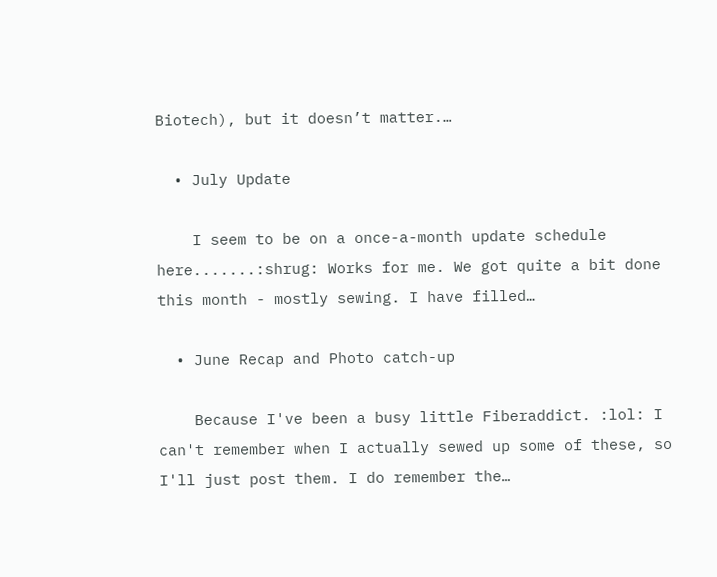Biotech), but it doesn’t matter.…

  • July Update

    I seem to be on a once-a-month update schedule here.......:shrug: Works for me. We got quite a bit done this month - mostly sewing. I have filled…

  • June Recap and Photo catch-up

    Because I've been a busy little Fiberaddict. :lol: I can't remember when I actually sewed up some of these, so I'll just post them. I do remember the…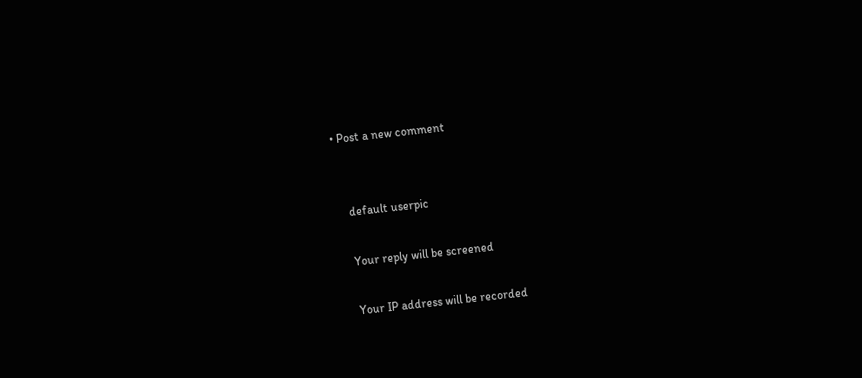• Post a new comment


    default userpic

    Your reply will be screened

    Your IP address will be recorded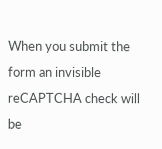When you submit the form an invisible reCAPTCHA check will be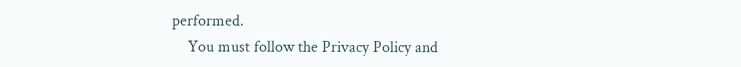performed.
    You must follow the Privacy Policy and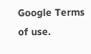Google Terms of use.